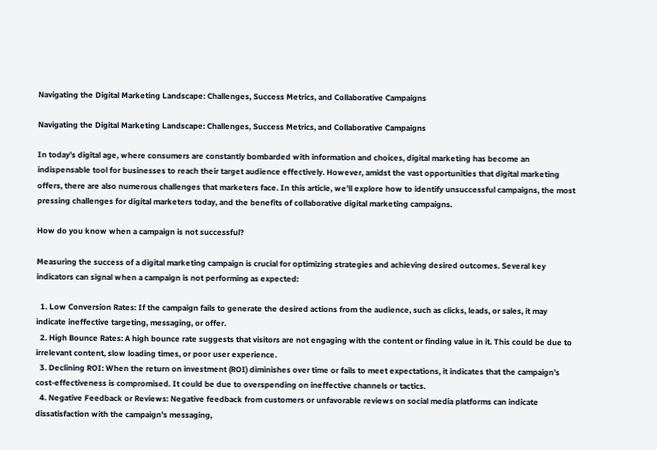Navigating the Digital Marketing Landscape: Challenges, Success Metrics, and Collaborative Campaigns

Navigating the Digital Marketing Landscape: Challenges, Success Metrics, and Collaborative Campaigns

In today’s digital age, where consumers are constantly bombarded with information and choices, digital marketing has become an indispensable tool for businesses to reach their target audience effectively. However, amidst the vast opportunities that digital marketing offers, there are also numerous challenges that marketers face. In this article, we’ll explore how to identify unsuccessful campaigns, the most pressing challenges for digital marketers today, and the benefits of collaborative digital marketing campaigns.

How do you know when a campaign is not successful?

Measuring the success of a digital marketing campaign is crucial for optimizing strategies and achieving desired outcomes. Several key indicators can signal when a campaign is not performing as expected:

  1. Low Conversion Rates: If the campaign fails to generate the desired actions from the audience, such as clicks, leads, or sales, it may indicate ineffective targeting, messaging, or offer.
  2. High Bounce Rates: A high bounce rate suggests that visitors are not engaging with the content or finding value in it. This could be due to irrelevant content, slow loading times, or poor user experience.
  3. Declining ROI: When the return on investment (ROI) diminishes over time or fails to meet expectations, it indicates that the campaign’s cost-effectiveness is compromised. It could be due to overspending on ineffective channels or tactics.
  4. Negative Feedback or Reviews: Negative feedback from customers or unfavorable reviews on social media platforms can indicate dissatisfaction with the campaign’s messaging,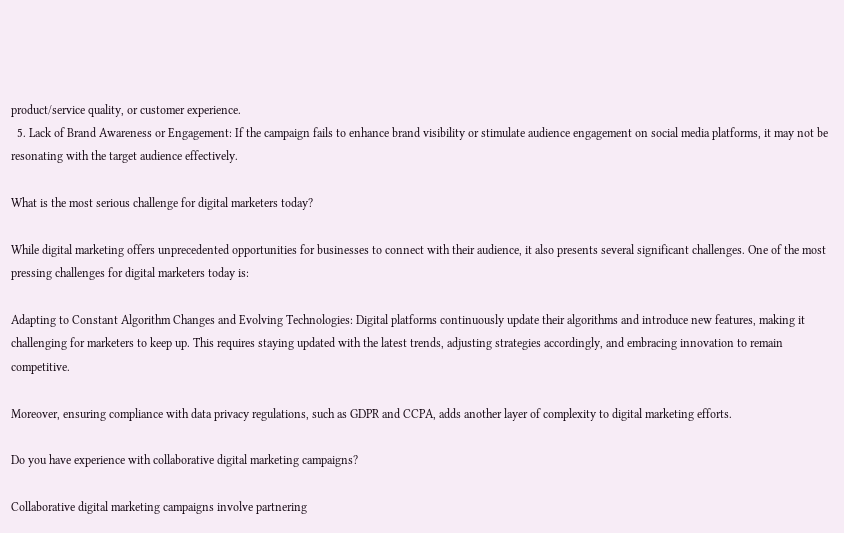product/service quality, or customer experience.
  5. Lack of Brand Awareness or Engagement: If the campaign fails to enhance brand visibility or stimulate audience engagement on social media platforms, it may not be resonating with the target audience effectively.

What is the most serious challenge for digital marketers today?

While digital marketing offers unprecedented opportunities for businesses to connect with their audience, it also presents several significant challenges. One of the most pressing challenges for digital marketers today is:

Adapting to Constant Algorithm Changes and Evolving Technologies: Digital platforms continuously update their algorithms and introduce new features, making it challenging for marketers to keep up. This requires staying updated with the latest trends, adjusting strategies accordingly, and embracing innovation to remain competitive.

Moreover, ensuring compliance with data privacy regulations, such as GDPR and CCPA, adds another layer of complexity to digital marketing efforts.

Do you have experience with collaborative digital marketing campaigns?

Collaborative digital marketing campaigns involve partnering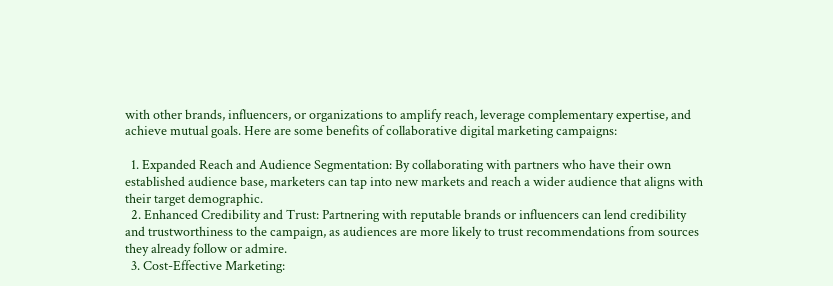with other brands, influencers, or organizations to amplify reach, leverage complementary expertise, and achieve mutual goals. Here are some benefits of collaborative digital marketing campaigns:

  1. Expanded Reach and Audience Segmentation: By collaborating with partners who have their own established audience base, marketers can tap into new markets and reach a wider audience that aligns with their target demographic.
  2. Enhanced Credibility and Trust: Partnering with reputable brands or influencers can lend credibility and trustworthiness to the campaign, as audiences are more likely to trust recommendations from sources they already follow or admire.
  3. Cost-Effective Marketing: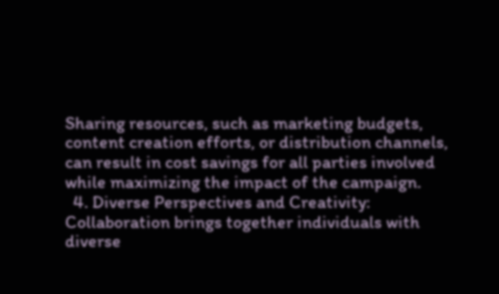Sharing resources, such as marketing budgets, content creation efforts, or distribution channels, can result in cost savings for all parties involved while maximizing the impact of the campaign.
  4. Diverse Perspectives and Creativity: Collaboration brings together individuals with diverse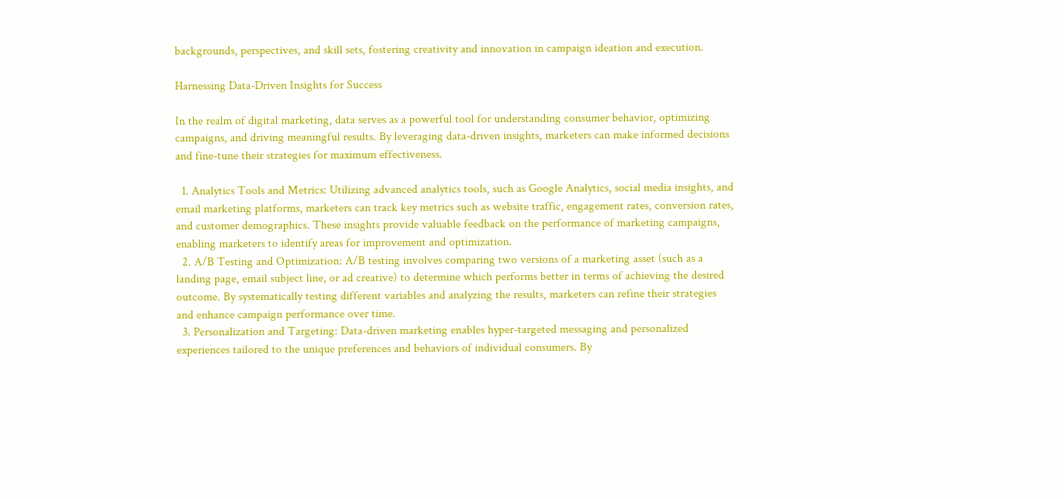backgrounds, perspectives, and skill sets, fostering creativity and innovation in campaign ideation and execution.

Harnessing Data-Driven Insights for Success

In the realm of digital marketing, data serves as a powerful tool for understanding consumer behavior, optimizing campaigns, and driving meaningful results. By leveraging data-driven insights, marketers can make informed decisions and fine-tune their strategies for maximum effectiveness.

  1. Analytics Tools and Metrics: Utilizing advanced analytics tools, such as Google Analytics, social media insights, and email marketing platforms, marketers can track key metrics such as website traffic, engagement rates, conversion rates, and customer demographics. These insights provide valuable feedback on the performance of marketing campaigns, enabling marketers to identify areas for improvement and optimization.
  2. A/B Testing and Optimization: A/B testing involves comparing two versions of a marketing asset (such as a landing page, email subject line, or ad creative) to determine which performs better in terms of achieving the desired outcome. By systematically testing different variables and analyzing the results, marketers can refine their strategies and enhance campaign performance over time.
  3. Personalization and Targeting: Data-driven marketing enables hyper-targeted messaging and personalized experiences tailored to the unique preferences and behaviors of individual consumers. By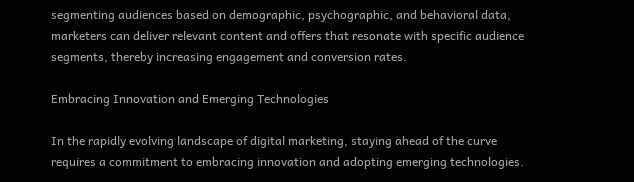segmenting audiences based on demographic, psychographic, and behavioral data, marketers can deliver relevant content and offers that resonate with specific audience segments, thereby increasing engagement and conversion rates.

Embracing Innovation and Emerging Technologies

In the rapidly evolving landscape of digital marketing, staying ahead of the curve requires a commitment to embracing innovation and adopting emerging technologies.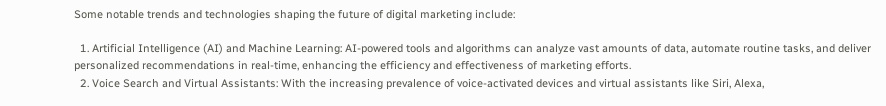Some notable trends and technologies shaping the future of digital marketing include:

  1. Artificial Intelligence (AI) and Machine Learning: AI-powered tools and algorithms can analyze vast amounts of data, automate routine tasks, and deliver personalized recommendations in real-time, enhancing the efficiency and effectiveness of marketing efforts.
  2. Voice Search and Virtual Assistants: With the increasing prevalence of voice-activated devices and virtual assistants like Siri, Alexa,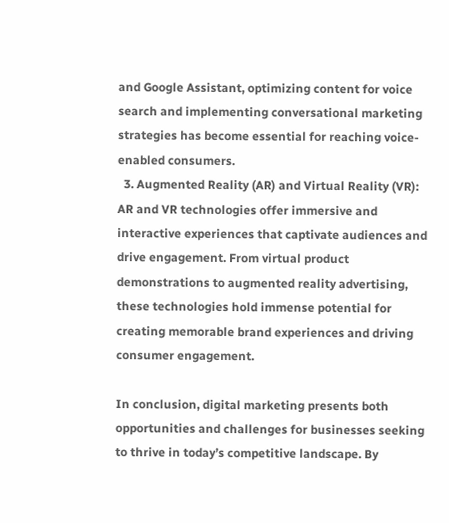and Google Assistant, optimizing content for voice search and implementing conversational marketing strategies has become essential for reaching voice-enabled consumers.
  3. Augmented Reality (AR) and Virtual Reality (VR): AR and VR technologies offer immersive and interactive experiences that captivate audiences and drive engagement. From virtual product demonstrations to augmented reality advertising, these technologies hold immense potential for creating memorable brand experiences and driving consumer engagement.

In conclusion, digital marketing presents both opportunities and challenges for businesses seeking to thrive in today’s competitive landscape. By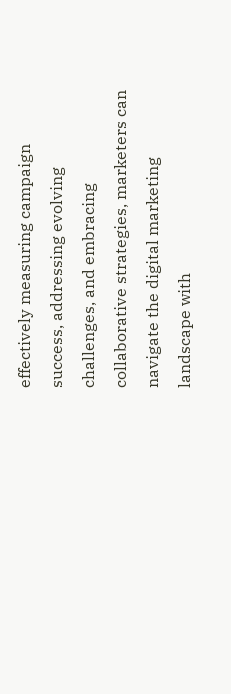effectively measuring campaign success, addressing evolving challenges, and embracing collaborative strategies, marketers can navigate the digital marketing landscape with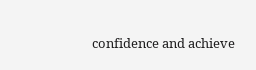confidence and achieve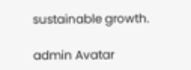sustainable growth.

admin Avatar